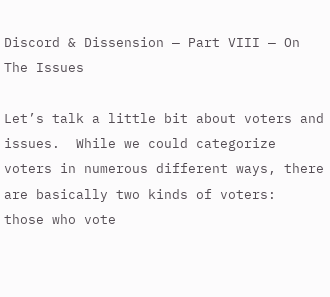Discord & Dissension — Part VIII — On The Issues

Let’s talk a little bit about voters and issues.  While we could categorize voters in numerous different ways, there are basically two kinds of voters:  those who vote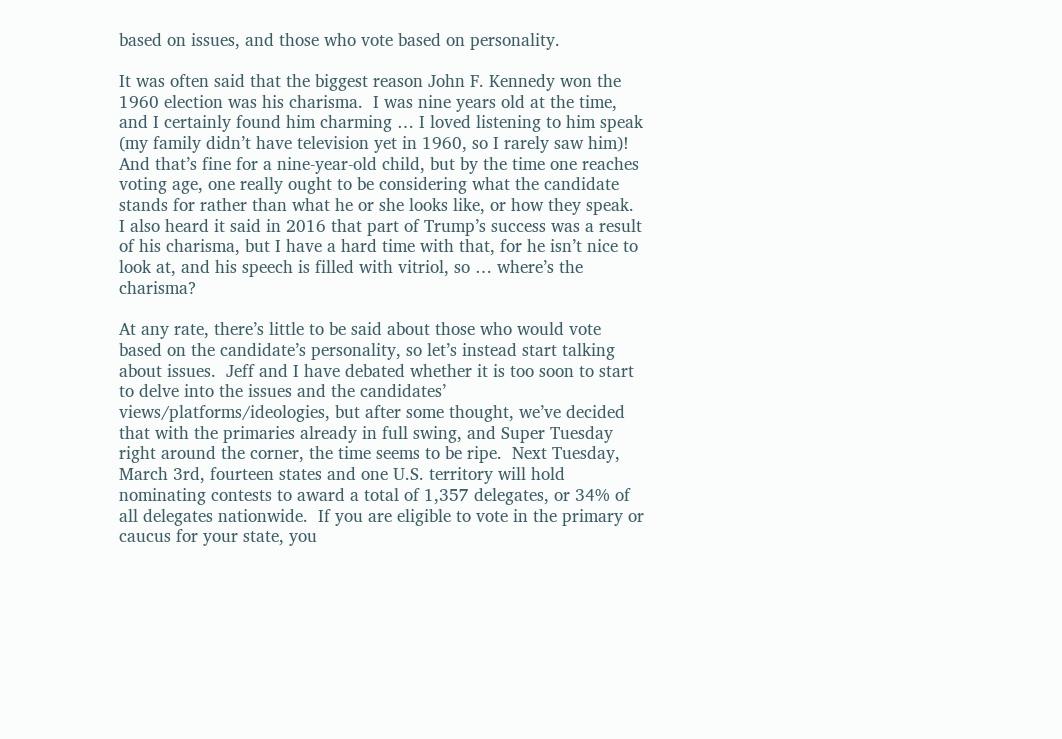based on issues, and those who vote based on personality.

It was often said that the biggest reason John F. Kennedy won the 1960 election was his charisma.  I was nine years old at the time, and I certainly found him charming … I loved listening to him speak (my family didn’t have television yet in 1960, so I rarely saw him)!  And that’s fine for a nine-year-old child, but by the time one reaches voting age, one really ought to be considering what the candidate stands for rather than what he or she looks like, or how they speak.  I also heard it said in 2016 that part of Trump’s success was a result of his charisma, but I have a hard time with that, for he isn’t nice to look at, and his speech is filled with vitriol, so … where’s the charisma?

At any rate, there’s little to be said about those who would vote based on the candidate’s personality, so let’s instead start talking about issues.  Jeff and I have debated whether it is too soon to start to delve into the issues and the candidates’ views/platforms/ideologies, but after some thought, we’ve decided that with the primaries already in full swing, and Super Tuesday right around the corner, the time seems to be ripe.  Next Tuesday, March 3rd, fourteen states and one U.S. territory will hold nominating contests to award a total of 1,357 delegates, or 34% of all delegates nationwide.  If you are eligible to vote in the primary or caucus for your state, you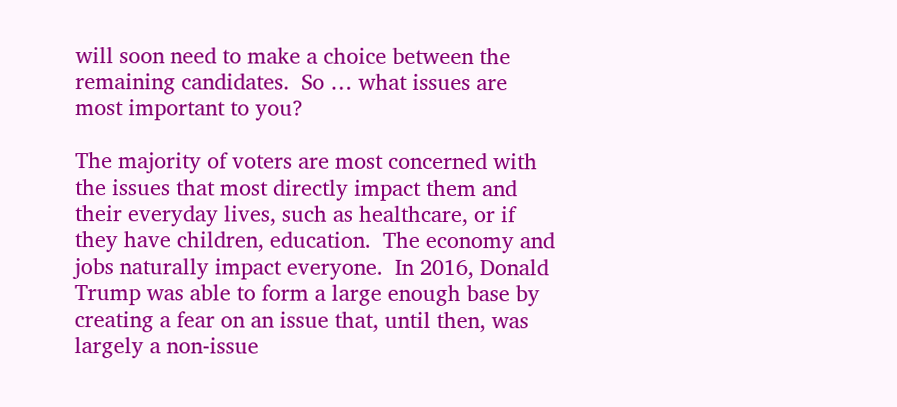will soon need to make a choice between the remaining candidates.  So … what issues are most important to you?

The majority of voters are most concerned with the issues that most directly impact them and their everyday lives, such as healthcare, or if they have children, education.  The economy and jobs naturally impact everyone.  In 2016, Donald Trump was able to form a large enough base by creating a fear on an issue that, until then, was largely a non-issue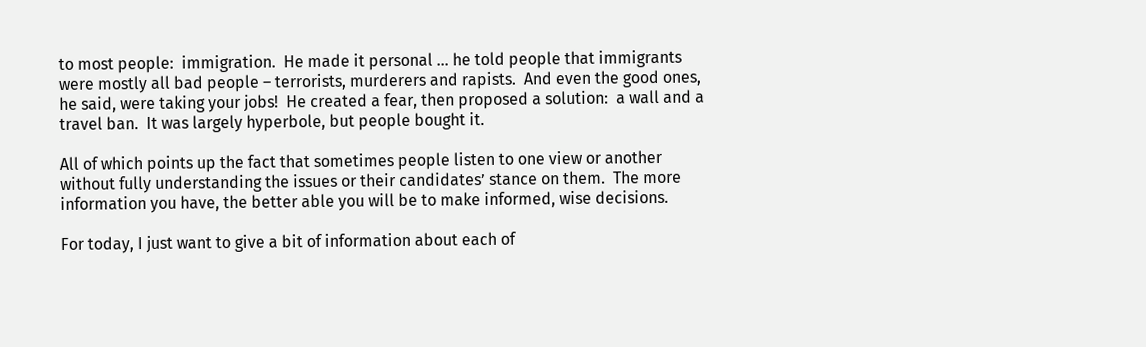to most people:  immigration.  He made it personal … he told people that immigrants were mostly all bad people – terrorists, murderers and rapists.  And even the good ones, he said, were taking your jobs!  He created a fear, then proposed a solution:  a wall and a travel ban.  It was largely hyperbole, but people bought it.

All of which points up the fact that sometimes people listen to one view or another without fully understanding the issues or their candidates’ stance on them.  The more information you have, the better able you will be to make informed, wise decisions.

For today, I just want to give a bit of information about each of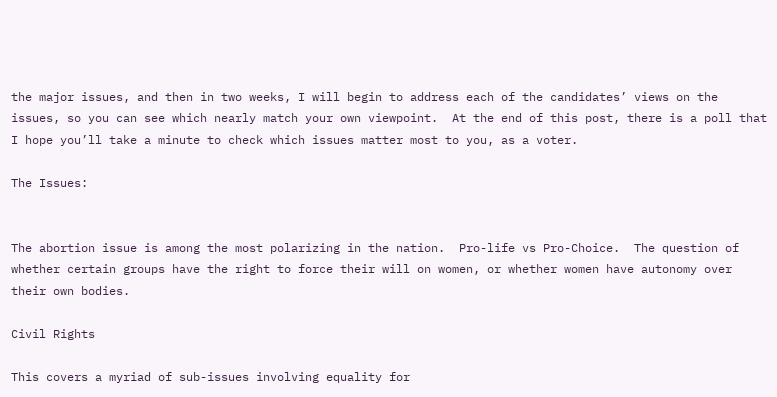the major issues, and then in two weeks, I will begin to address each of the candidates’ views on the issues, so you can see which nearly match your own viewpoint.  At the end of this post, there is a poll that I hope you’ll take a minute to check which issues matter most to you, as a voter.

The Issues:


The abortion issue is among the most polarizing in the nation.  Pro-life vs Pro-Choice.  The question of whether certain groups have the right to force their will on women, or whether women have autonomy over their own bodies.

Civil Rights

This covers a myriad of sub-issues involving equality for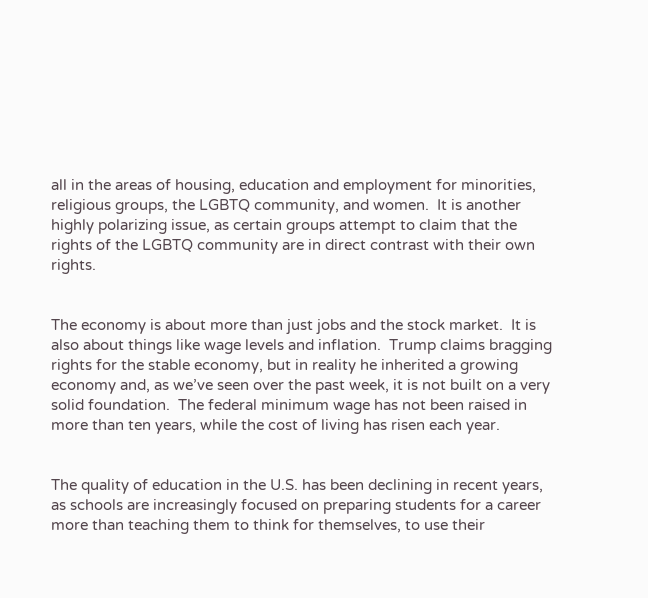all in the areas of housing, education and employment for minorities, religious groups, the LGBTQ community, and women.  It is another highly polarizing issue, as certain groups attempt to claim that the rights of the LGBTQ community are in direct contrast with their own rights.


The economy is about more than just jobs and the stock market.  It is also about things like wage levels and inflation.  Trump claims bragging rights for the stable economy, but in reality he inherited a growing economy and, as we’ve seen over the past week, it is not built on a very solid foundation.  The federal minimum wage has not been raised in more than ten years, while the cost of living has risen each year.


The quality of education in the U.S. has been declining in recent years, as schools are increasingly focused on preparing students for a career more than teaching them to think for themselves, to use their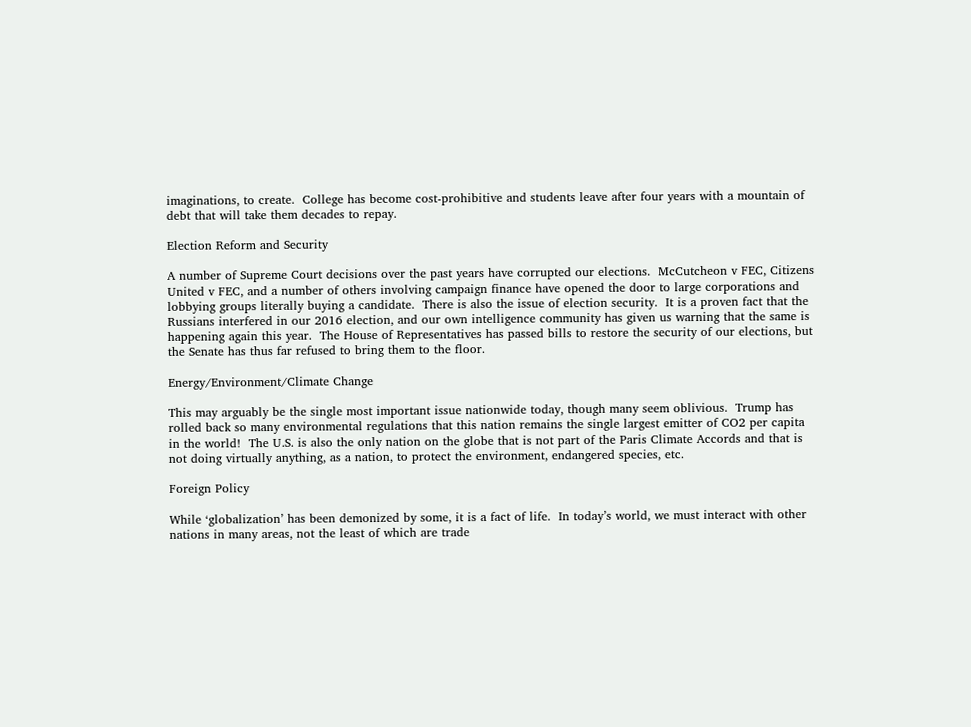imaginations, to create.  College has become cost-prohibitive and students leave after four years with a mountain of debt that will take them decades to repay.

Election Reform and Security

A number of Supreme Court decisions over the past years have corrupted our elections.  McCutcheon v FEC, Citizens United v FEC, and a number of others involving campaign finance have opened the door to large corporations and lobbying groups literally buying a candidate.  There is also the issue of election security.  It is a proven fact that the Russians interfered in our 2016 election, and our own intelligence community has given us warning that the same is happening again this year.  The House of Representatives has passed bills to restore the security of our elections, but the Senate has thus far refused to bring them to the floor.

Energy/Environment/Climate Change

This may arguably be the single most important issue nationwide today, though many seem oblivious.  Trump has rolled back so many environmental regulations that this nation remains the single largest emitter of CO2 per capita in the world!  The U.S. is also the only nation on the globe that is not part of the Paris Climate Accords and that is not doing virtually anything, as a nation, to protect the environment, endangered species, etc.

Foreign Policy

While ‘globalization’ has been demonized by some, it is a fact of life.  In today’s world, we must interact with other nations in many areas, not the least of which are trade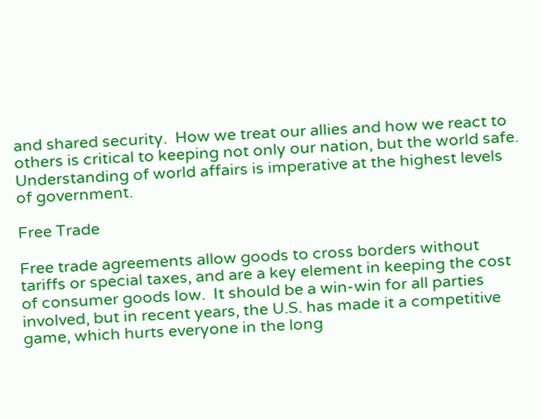and shared security.  How we treat our allies and how we react to others is critical to keeping not only our nation, but the world safe.  Understanding of world affairs is imperative at the highest levels of government.

Free Trade

Free trade agreements allow goods to cross borders without tariffs or special taxes, and are a key element in keeping the cost of consumer goods low.  It should be a win-win for all parties involved, but in recent years, the U.S. has made it a competitive game, which hurts everyone in the long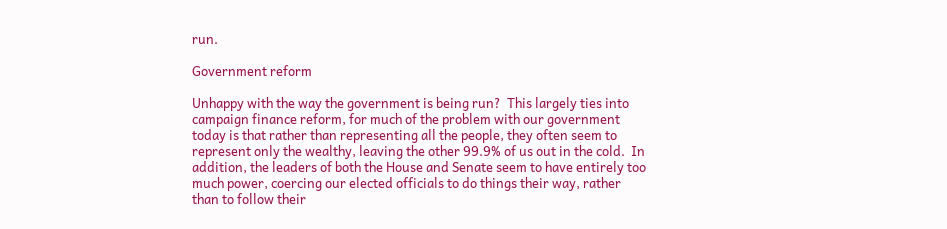run.

Government reform

Unhappy with the way the government is being run?  This largely ties into campaign finance reform, for much of the problem with our government today is that rather than representing all the people, they often seem to represent only the wealthy, leaving the other 99.9% of us out in the cold.  In addition, the leaders of both the House and Senate seem to have entirely too much power, coercing our elected officials to do things their way, rather than to follow their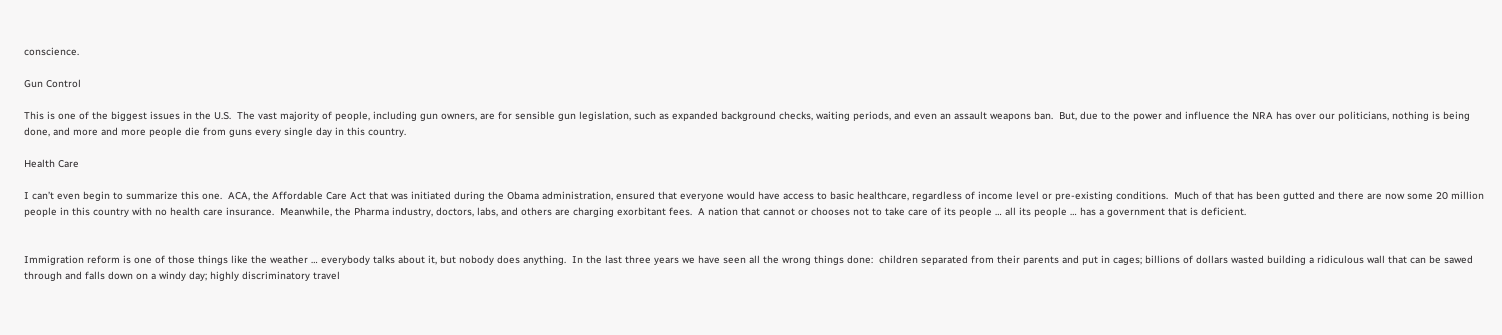conscience.

Gun Control

This is one of the biggest issues in the U.S.  The vast majority of people, including gun owners, are for sensible gun legislation, such as expanded background checks, waiting periods, and even an assault weapons ban.  But, due to the power and influence the NRA has over our politicians, nothing is being done, and more and more people die from guns every single day in this country.

Health Care

I can’t even begin to summarize this one.  ACA, the Affordable Care Act that was initiated during the Obama administration, ensured that everyone would have access to basic healthcare, regardless of income level or pre-existing conditions.  Much of that has been gutted and there are now some 20 million people in this country with no health care insurance.  Meanwhile, the Pharma industry, doctors, labs, and others are charging exorbitant fees.  A nation that cannot or chooses not to take care of its people … all its people … has a government that is deficient.


Immigration reform is one of those things like the weather … everybody talks about it, but nobody does anything.  In the last three years we have seen all the wrong things done:  children separated from their parents and put in cages; billions of dollars wasted building a ridiculous wall that can be sawed through and falls down on a windy day; highly discriminatory travel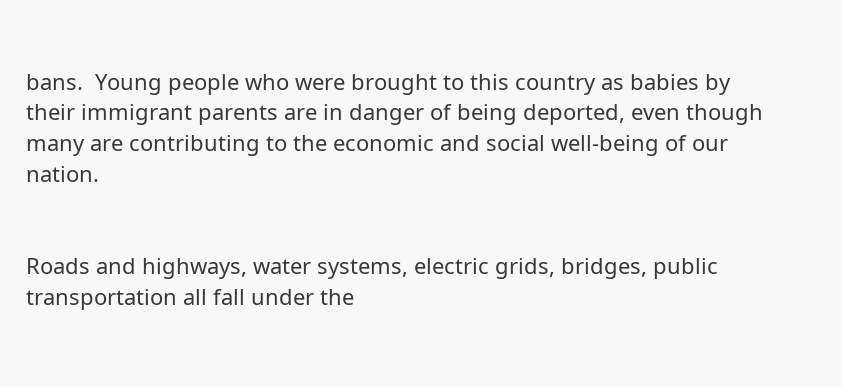bans.  Young people who were brought to this country as babies by their immigrant parents are in danger of being deported, even though many are contributing to the economic and social well-being of our nation.


Roads and highways, water systems, electric grids, bridges, public transportation all fall under the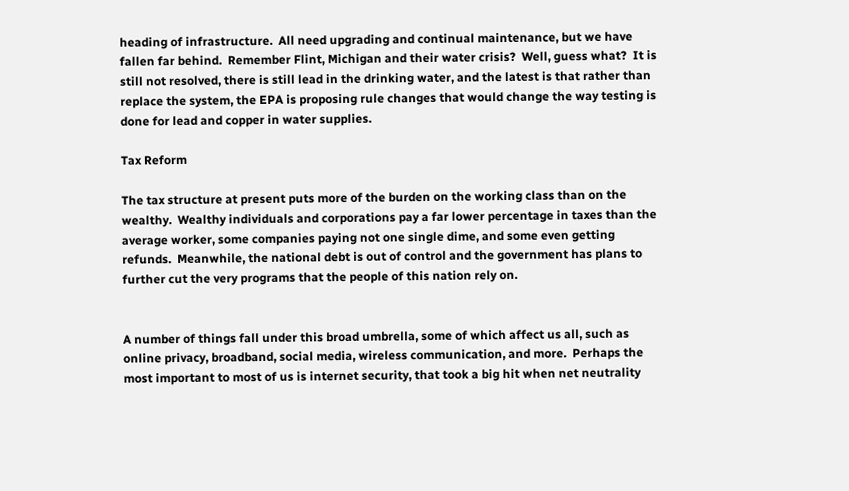heading of infrastructure.  All need upgrading and continual maintenance, but we have fallen far behind.  Remember Flint, Michigan and their water crisis?  Well, guess what?  It is still not resolved, there is still lead in the drinking water, and the latest is that rather than replace the system, the EPA is proposing rule changes that would change the way testing is done for lead and copper in water supplies.

Tax Reform

The tax structure at present puts more of the burden on the working class than on the wealthy.  Wealthy individuals and corporations pay a far lower percentage in taxes than the average worker, some companies paying not one single dime, and some even getting refunds.  Meanwhile, the national debt is out of control and the government has plans to further cut the very programs that the people of this nation rely on.


A number of things fall under this broad umbrella, some of which affect us all, such as online privacy, broadband, social media, wireless communication, and more.  Perhaps the most important to most of us is internet security, that took a big hit when net neutrality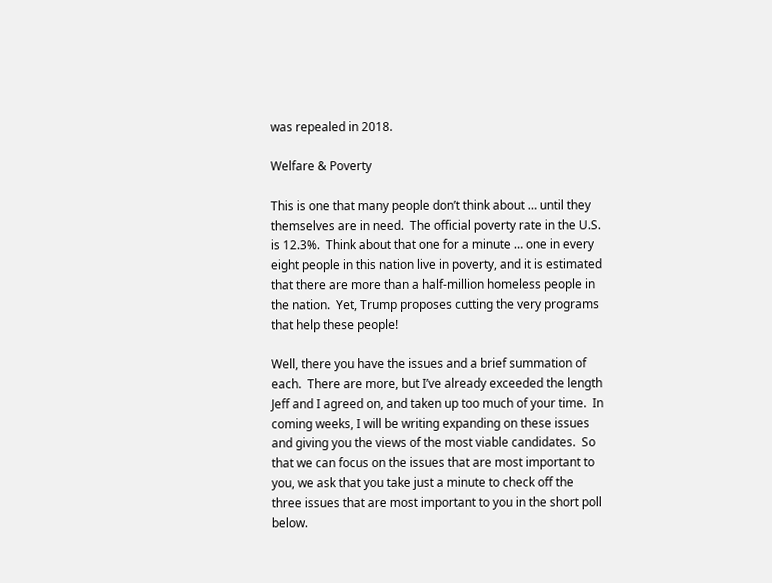was repealed in 2018.

Welfare & Poverty

This is one that many people don’t think about … until they themselves are in need.  The official poverty rate in the U.S. is 12.3%.  Think about that one for a minute … one in every eight people in this nation live in poverty, and it is estimated that there are more than a half-million homeless people in the nation.  Yet, Trump proposes cutting the very programs that help these people!

Well, there you have the issues and a brief summation of each.  There are more, but I’ve already exceeded the length Jeff and I agreed on, and taken up too much of your time.  In coming weeks, I will be writing expanding on these issues and giving you the views of the most viable candidates.  So that we can focus on the issues that are most important to you, we ask that you take just a minute to check off the three issues that are most important to you in the short poll below.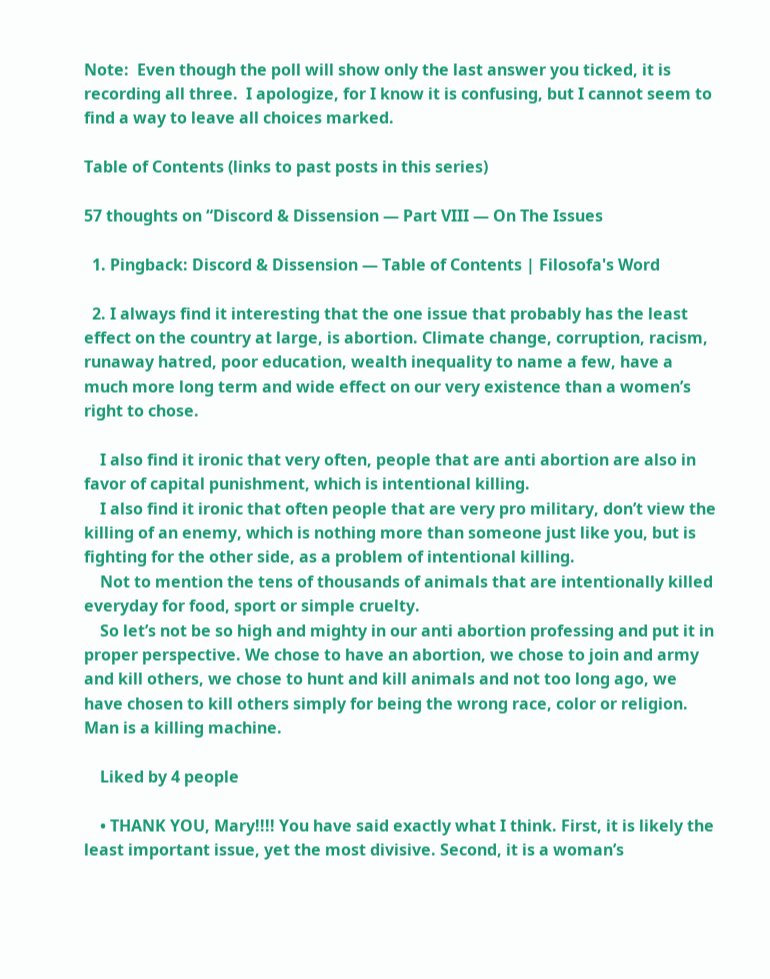Note:  Even though the poll will show only the last answer you ticked, it is recording all three.  I apologize, for I know it is confusing, but I cannot seem to find a way to leave all choices marked.

Table of Contents (links to past posts in this series)

57 thoughts on “Discord & Dissension — Part VIII — On The Issues

  1. Pingback: Discord & Dissension — Table of Contents | Filosofa's Word

  2. I always find it interesting that the one issue that probably has the least effect on the country at large, is abortion. Climate change, corruption, racism, runaway hatred, poor education, wealth inequality to name a few, have a much more long term and wide effect on our very existence than a women’s right to chose.

    I also find it ironic that very often, people that are anti abortion are also in favor of capital punishment, which is intentional killing.
    I also find it ironic that often people that are very pro military, don’t view the killing of an enemy, which is nothing more than someone just like you, but is fighting for the other side, as a problem of intentional killing.
    Not to mention the tens of thousands of animals that are intentionally killed everyday for food, sport or simple cruelty.
    So let’s not be so high and mighty in our anti abortion professing and put it in proper perspective. We chose to have an abortion, we chose to join and army and kill others, we chose to hunt and kill animals and not too long ago, we have chosen to kill others simply for being the wrong race, color or religion. Man is a killing machine.

    Liked by 4 people

    • THANK YOU, Mary!!!! You have said exactly what I think. First, it is likely the least important issue, yet the most divisive. Second, it is a woman’s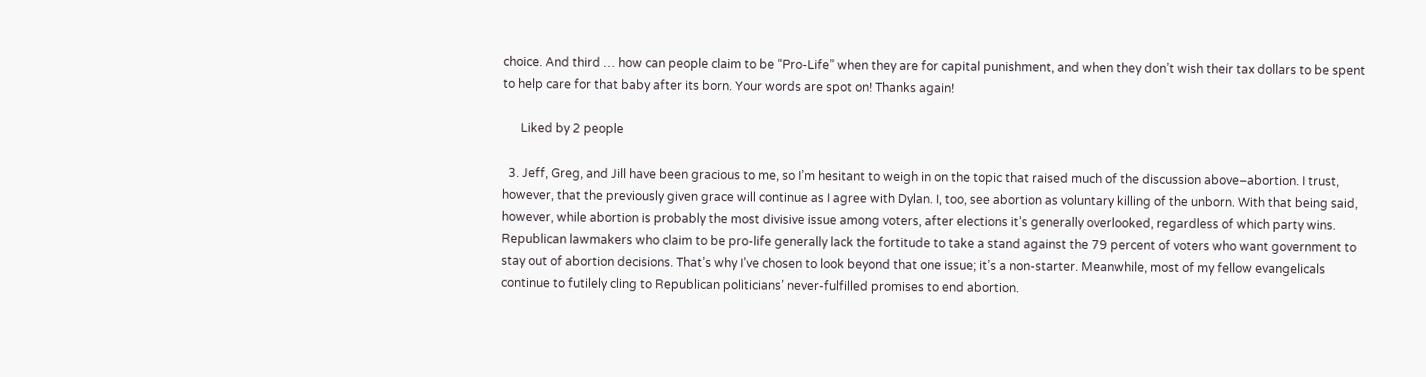choice. And third … how can people claim to be “Pro-Life” when they are for capital punishment, and when they don’t wish their tax dollars to be spent to help care for that baby after its born. Your words are spot on! Thanks again!

      Liked by 2 people

  3. Jeff, Greg, and Jill have been gracious to me, so I’m hesitant to weigh in on the topic that raised much of the discussion above–abortion. I trust, however, that the previously given grace will continue as I agree with Dylan. I, too, see abortion as voluntary killing of the unborn. With that being said, however, while abortion is probably the most divisive issue among voters, after elections it’s generally overlooked, regardless of which party wins. Republican lawmakers who claim to be pro-life generally lack the fortitude to take a stand against the 79 percent of voters who want government to stay out of abortion decisions. That’s why I’ve chosen to look beyond that one issue; it’s a non-starter. Meanwhile, most of my fellow evangelicals continue to futilely cling to Republican politicians’ never-fulfilled promises to end abortion.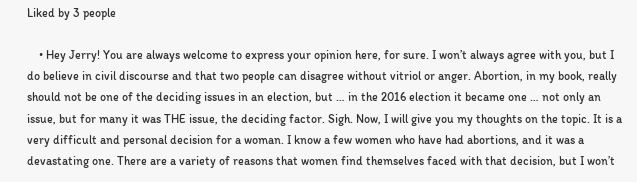Liked by 3 people

    • Hey Jerry! You are always welcome to express your opinion here, for sure. I won’t always agree with you, but I do believe in civil discourse and that two people can disagree without vitriol or anger. Abortion, in my book, really should not be one of the deciding issues in an election, but … in the 2016 election it became one … not only an issue, but for many it was THE issue, the deciding factor. Sigh. Now, I will give you my thoughts on the topic. It is a very difficult and personal decision for a woman. I know a few women who have had abortions, and it was a devastating one. There are a variety of reasons that women find themselves faced with that decision, but I won’t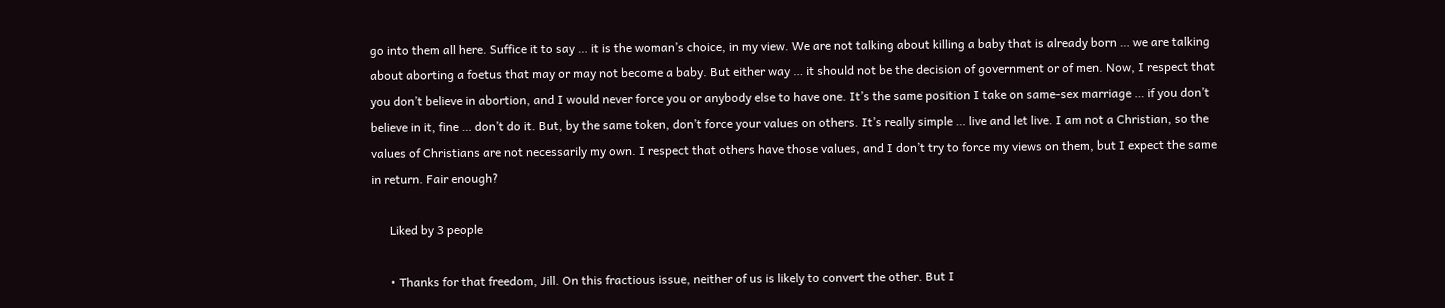go into them all here. Suffice it to say … it is the woman’s choice, in my view. We are not talking about killing a baby that is already born … we are talking about aborting a foetus that may or may not become a baby. But either way … it should not be the decision of government or of men. Now, I respect that you don’t believe in abortion, and I would never force you or anybody else to have one. It’s the same position I take on same-sex marriage … if you don’t believe in it, fine … don’t do it. But, by the same token, don’t force your values on others. It’s really simple … live and let live. I am not a Christian, so the values of Christians are not necessarily my own. I respect that others have those values, and I don’t try to force my views on them, but I expect the same in return. Fair enough?

      Liked by 3 people

      • Thanks for that freedom, Jill. On this fractious issue, neither of us is likely to convert the other. But I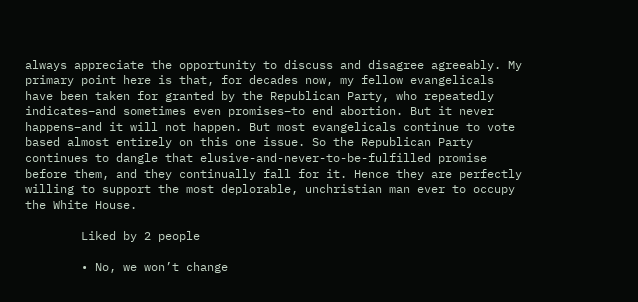always appreciate the opportunity to discuss and disagree agreeably. My primary point here is that, for decades now, my fellow evangelicals have been taken for granted by the Republican Party, who repeatedly indicates–and sometimes even promises–to end abortion. But it never happens–and it will not happen. But most evangelicals continue to vote based almost entirely on this one issue. So the Republican Party continues to dangle that elusive-and-never-to-be-fulfilled promise before them, and they continually fall for it. Hence they are perfectly willing to support the most deplorable, unchristian man ever to occupy the White House.

        Liked by 2 people

        • No, we won’t change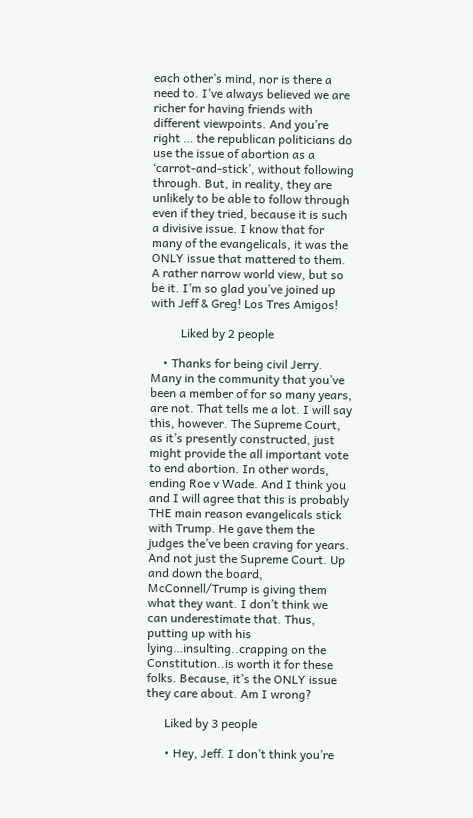each other’s mind, nor is there a need to. I’ve always believed we are richer for having friends with different viewpoints. And you’re right … the republican politicians do use the issue of abortion as a ‘carrot-and-stick’, without following through. But, in reality, they are unlikely to be able to follow through even if they tried, because it is such a divisive issue. I know that for many of the evangelicals, it was the ONLY issue that mattered to them. A rather narrow world view, but so be it. I’m so glad you’ve joined up with Jeff & Greg! Los Tres Amigos!

          Liked by 2 people

    • Thanks for being civil Jerry. Many in the community that you’ve been a member of for so many years, are not. That tells me a lot. I will say this, however. The Supreme Court, as it’s presently constructed, just might provide the all important vote to end abortion. In other words, ending Roe v Wade. And I think you and I will agree that this is probably THE main reason evangelicals stick with Trump. He gave them the judges the’ve been craving for years. And not just the Supreme Court. Up and down the board, McConnell/Trump is giving them what they want. I don’t think we can underestimate that. Thus, putting up with his lying…insulting..crapping on the Constitution..is worth it for these folks. Because, it’s the ONLY issue they care about. Am I wrong?

      Liked by 3 people

      • Hey, Jeff. I don’t think you’re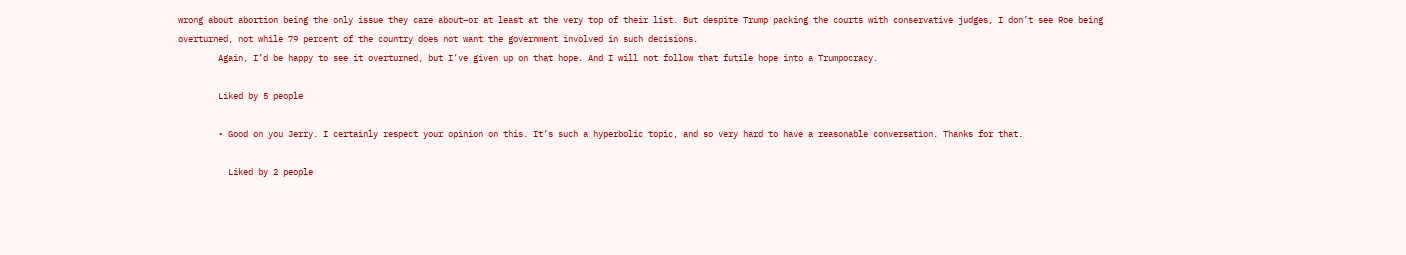wrong about abortion being the only issue they care about–or at least at the very top of their list. But despite Trump packing the courts with conservative judges, I don’t see Roe being overturned, not while 79 percent of the country does not want the government involved in such decisions.
        Again, I’d be happy to see it overturned, but I’ve given up on that hope. And I will not follow that futile hope into a Trumpocracy.

        Liked by 5 people

        • Good on you Jerry. I certainly respect your opinion on this. It’s such a hyperbolic topic, and so very hard to have a reasonable conversation. Thanks for that.

          Liked by 2 people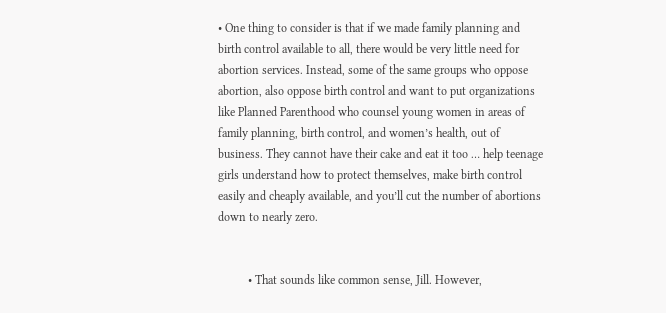• One thing to consider is that if we made family planning and birth control available to all, there would be very little need for abortion services. Instead, some of the same groups who oppose abortion, also oppose birth control and want to put organizations like Planned Parenthood who counsel young women in areas of family planning, birth control, and women’s health, out of business. They cannot have their cake and eat it too … help teenage girls understand how to protect themselves, make birth control easily and cheaply available, and you’ll cut the number of abortions down to nearly zero.


          • That sounds like common sense, Jill. However,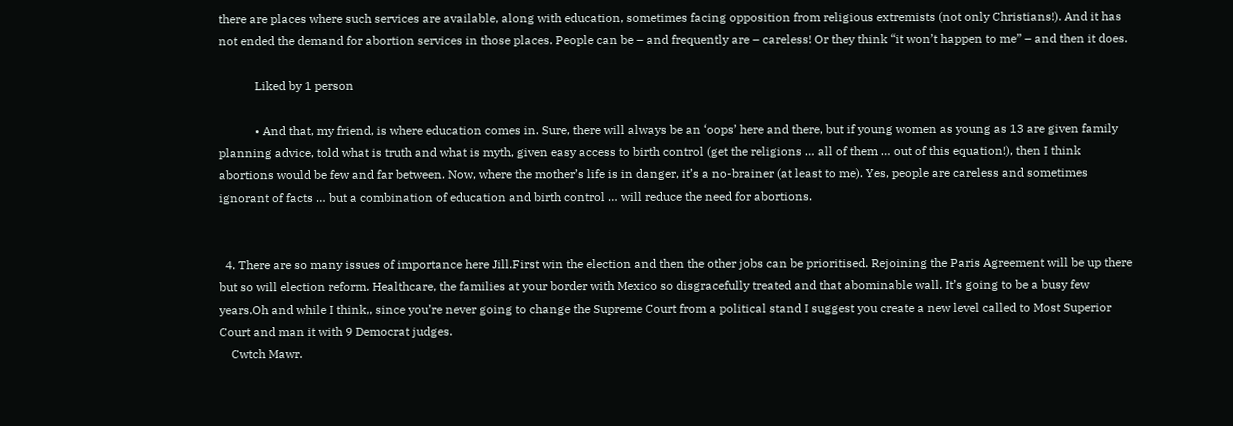there are places where such services are available, along with education, sometimes facing opposition from religious extremists (not only Christians!). And it has not ended the demand for abortion services in those places. People can be – and frequently are – careless! Or they think “it won’t happen to me” – and then it does.

            Liked by 1 person

            • And that, my friend, is where education comes in. Sure, there will always be an ‘oops’ here and there, but if young women as young as 13 are given family planning advice, told what is truth and what is myth, given easy access to birth control (get the religions … all of them … out of this equation!), then I think abortions would be few and far between. Now, where the mother’s life is in danger, it’s a no-brainer (at least to me). Yes, people are careless and sometimes ignorant of facts … but a combination of education and birth control … will reduce the need for abortions.


  4. There are so many issues of importance here Jill.First win the election and then the other jobs can be prioritised. Rejoining the Paris Agreement will be up there but so will election reform. Healthcare, the families at your border with Mexico so disgracefully treated and that abominable wall. It’s going to be a busy few years.Oh and while I think,, since you’re never going to change the Supreme Court from a political stand I suggest you create a new level called to Most Superior Court and man it with 9 Democrat judges.
    Cwtch Mawr.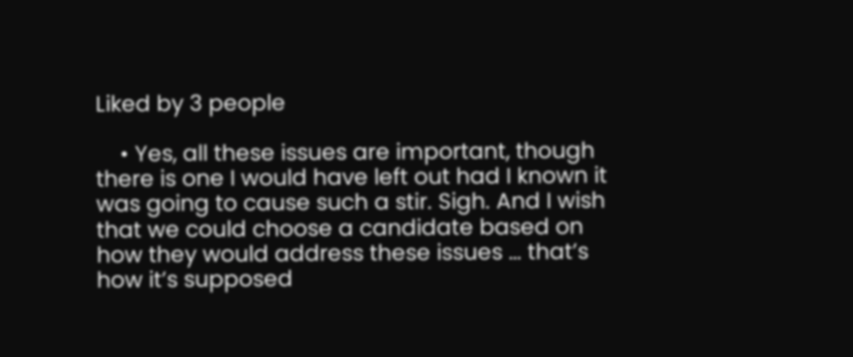Liked by 3 people

    • Yes, all these issues are important, though there is one I would have left out had I known it was going to cause such a stir. Sigh. And I wish that we could choose a candidate based on how they would address these issues … that’s how it’s supposed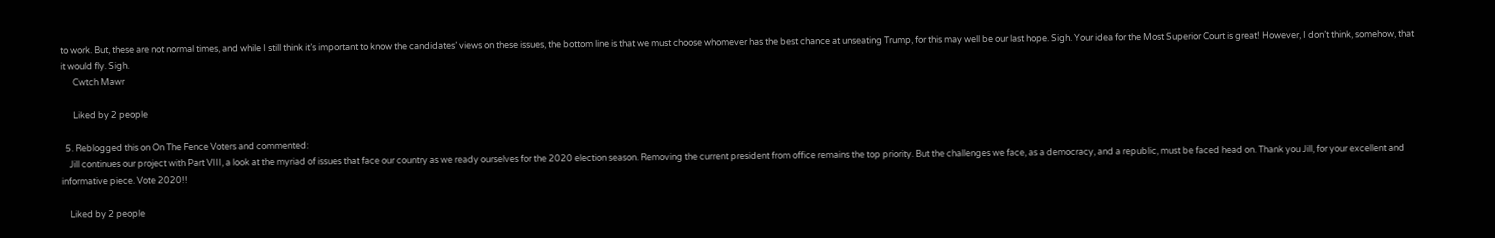to work. But, these are not normal times, and while I still think it’s important to know the candidates’ views on these issues, the bottom line is that we must choose whomever has the best chance at unseating Trump, for this may well be our last hope. Sigh. Your idea for the Most Superior Court is great! However, I don’t think, somehow, that it would fly. Sigh.
      Cwtch Mawr

      Liked by 2 people

  5. Reblogged this on On The Fence Voters and commented:
    Jill continues our project with Part VIII, a look at the myriad of issues that face our country as we ready ourselves for the 2020 election season. Removing the current president from office remains the top priority. But the challenges we face, as a democracy, and a republic, must be faced head on. Thank you Jill, for your excellent and informative piece. Vote 2020!!

    Liked by 2 people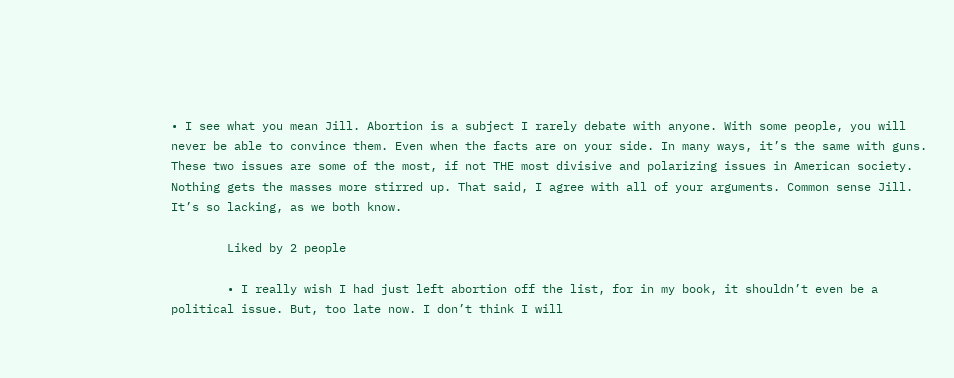• I see what you mean Jill. Abortion is a subject I rarely debate with anyone. With some people, you will never be able to convince them. Even when the facts are on your side. In many ways, it’s the same with guns. These two issues are some of the most, if not THE most divisive and polarizing issues in American society. Nothing gets the masses more stirred up. That said, I agree with all of your arguments. Common sense Jill. It’s so lacking, as we both know.

        Liked by 2 people

        • I really wish I had just left abortion off the list, for in my book, it shouldn’t even be a political issue. But, too late now. I don’t think I will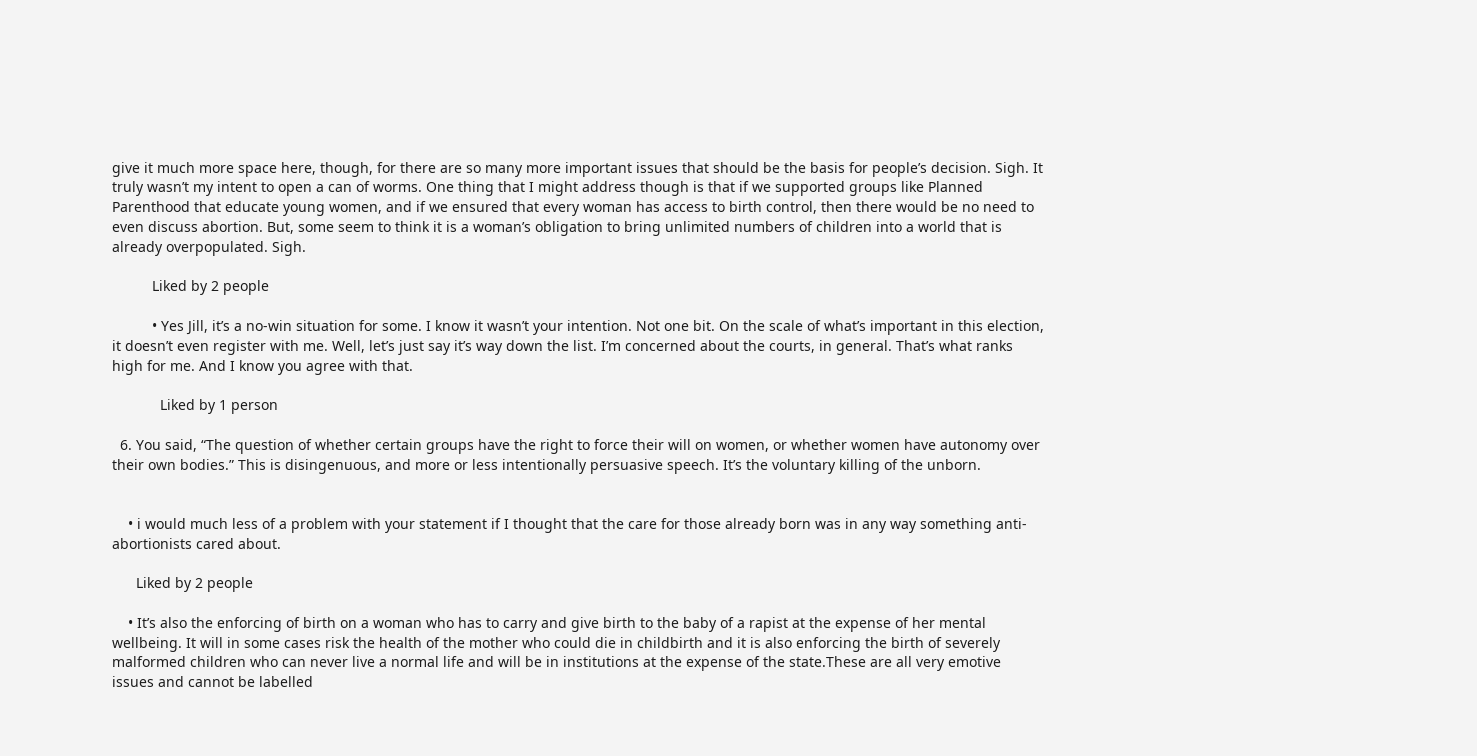give it much more space here, though, for there are so many more important issues that should be the basis for people’s decision. Sigh. It truly wasn’t my intent to open a can of worms. One thing that I might address though is that if we supported groups like Planned Parenthood that educate young women, and if we ensured that every woman has access to birth control, then there would be no need to even discuss abortion. But, some seem to think it is a woman’s obligation to bring unlimited numbers of children into a world that is already overpopulated. Sigh.

          Liked by 2 people

          • Yes Jill, it’s a no-win situation for some. I know it wasn’t your intention. Not one bit. On the scale of what’s important in this election, it doesn’t even register with me. Well, let’s just say it’s way down the list. I’m concerned about the courts, in general. That’s what ranks high for me. And I know you agree with that.

            Liked by 1 person

  6. You said, “The question of whether certain groups have the right to force their will on women, or whether women have autonomy over their own bodies.” This is disingenuous, and more or less intentionally persuasive speech. It’s the voluntary killing of the unborn.


    • i would much less of a problem with your statement if I thought that the care for those already born was in any way something anti-abortionists cared about.

      Liked by 2 people

    • It’s also the enforcing of birth on a woman who has to carry and give birth to the baby of a rapist at the expense of her mental wellbeing. It will in some cases risk the health of the mother who could die in childbirth and it is also enforcing the birth of severely malformed children who can never live a normal life and will be in institutions at the expense of the state.These are all very emotive issues and cannot be labelled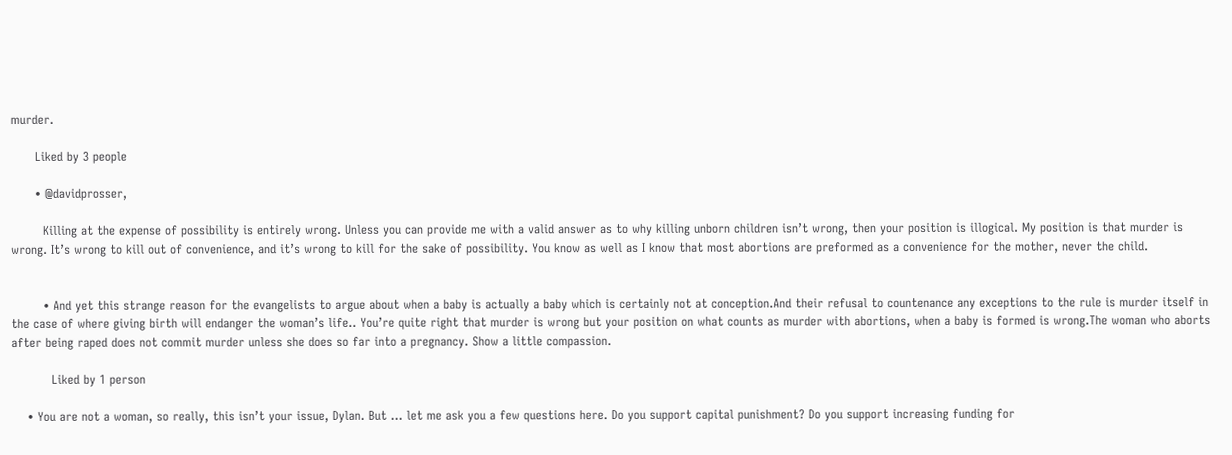murder.

      Liked by 3 people

      • @davidprosser,

        Killing at the expense of possibility is entirely wrong. Unless you can provide me with a valid answer as to why killing unborn children isn’t wrong, then your position is illogical. My position is that murder is wrong. It’s wrong to kill out of convenience, and it’s wrong to kill for the sake of possibility. You know as well as I know that most abortions are preformed as a convenience for the mother, never the child.


        • And yet this strange reason for the evangelists to argue about when a baby is actually a baby which is certainly not at conception.And their refusal to countenance any exceptions to the rule is murder itself in the case of where giving birth will endanger the woman’s life.. You’re quite right that murder is wrong but your position on what counts as murder with abortions, when a baby is formed is wrong.The woman who aborts after being raped does not commit murder unless she does so far into a pregnancy. Show a little compassion.

          Liked by 1 person

    • You are not a woman, so really, this isn’t your issue, Dylan. But … let me ask you a few questions here. Do you support capital punishment? Do you support increasing funding for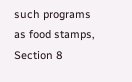such programs as food stamps, Section 8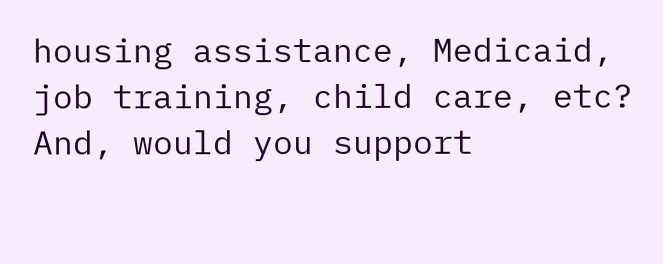housing assistance, Medicaid, job training, child care, etc? And, would you support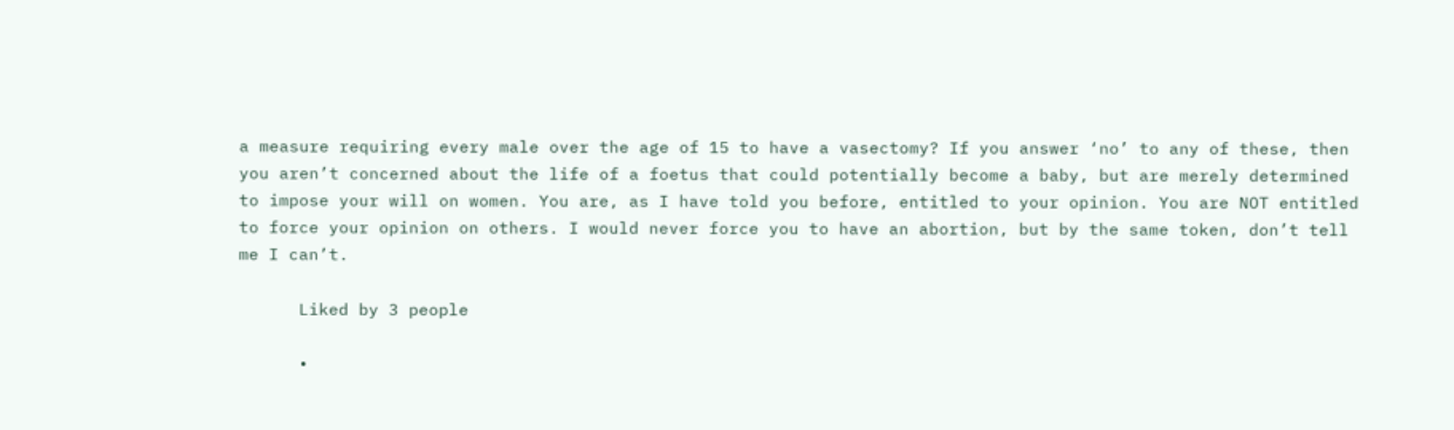a measure requiring every male over the age of 15 to have a vasectomy? If you answer ‘no’ to any of these, then you aren’t concerned about the life of a foetus that could potentially become a baby, but are merely determined to impose your will on women. You are, as I have told you before, entitled to your opinion. You are NOT entitled to force your opinion on others. I would never force you to have an abortion, but by the same token, don’t tell me I can’t.

      Liked by 3 people

      •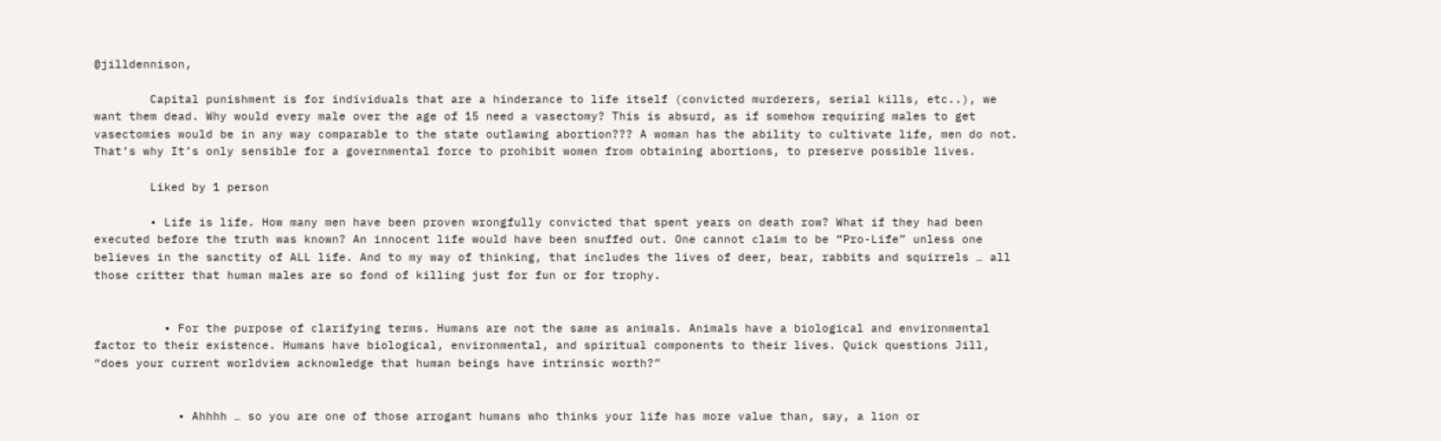@jilldennison,

        Capital punishment is for individuals that are a hinderance to life itself (convicted murderers, serial kills, etc..), we want them dead. Why would every male over the age of 15 need a vasectomy? This is absurd, as if somehow requiring males to get vasectomies would be in any way comparable to the state outlawing abortion??? A woman has the ability to cultivate life, men do not. That’s why It’s only sensible for a governmental force to prohibit women from obtaining abortions, to preserve possible lives.

        Liked by 1 person

        • Life is life. How many men have been proven wrongfully convicted that spent years on death row? What if they had been executed before the truth was known? An innocent life would have been snuffed out. One cannot claim to be “Pro-Life” unless one believes in the sanctity of ALL life. And to my way of thinking, that includes the lives of deer, bear, rabbits and squirrels … all those critter that human males are so fond of killing just for fun or for trophy.


          • For the purpose of clarifying terms. Humans are not the same as animals. Animals have a biological and environmental factor to their existence. Humans have biological, environmental, and spiritual components to their lives. Quick questions Jill, “does your current worldview acknowledge that human beings have intrinsic worth?”


            • Ahhhh … so you are one of those arrogant humans who thinks your life has more value than, say, a lion or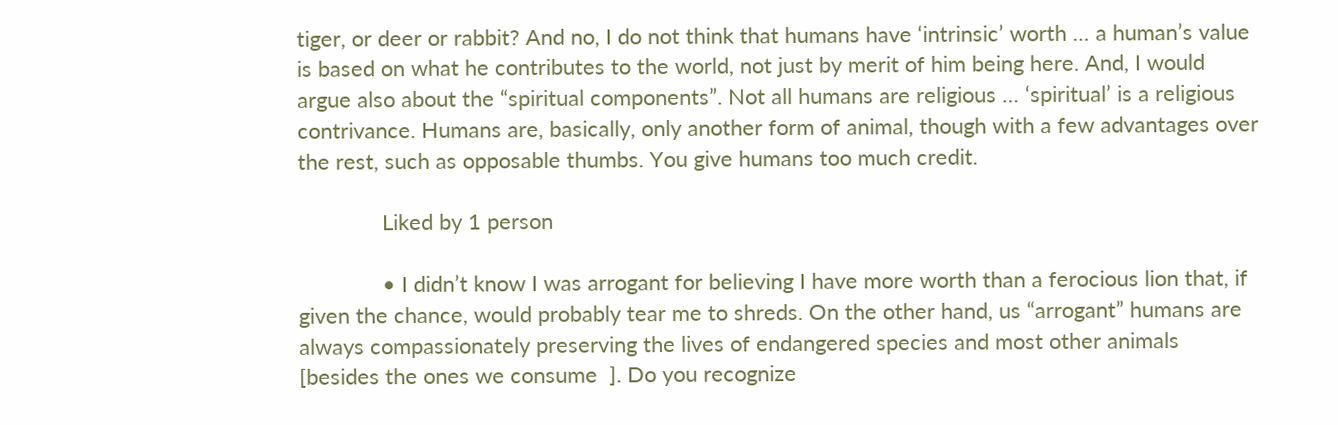tiger, or deer or rabbit? And no, I do not think that humans have ‘intrinsic’ worth … a human’s value is based on what he contributes to the world, not just by merit of him being here. And, I would argue also about the “spiritual components”. Not all humans are religious … ‘spiritual’ is a religious contrivance. Humans are, basically, only another form of animal, though with a few advantages over the rest, such as opposable thumbs. You give humans too much credit.

              Liked by 1 person

              • I didn’t know I was arrogant for believing I have more worth than a ferocious lion that, if given the chance, would probably tear me to shreds. On the other hand, us “arrogant” humans are always compassionately preserving the lives of endangered species and most other animals [besides the ones we consume  ]. Do you recognize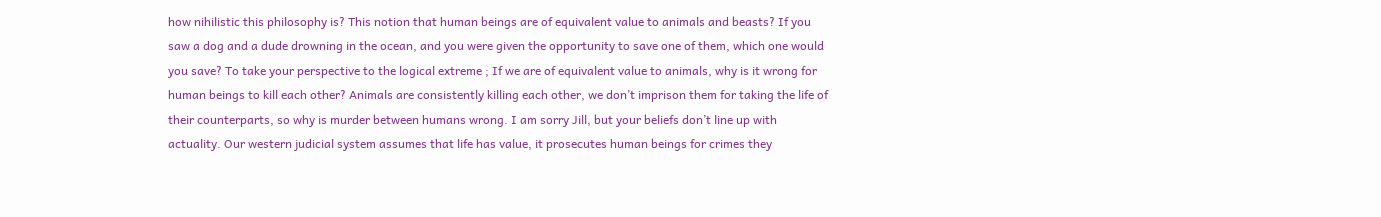how nihilistic this philosophy is? This notion that human beings are of equivalent value to animals and beasts? If you saw a dog and a dude drowning in the ocean, and you were given the opportunity to save one of them, which one would you save? To take your perspective to the logical extreme ; If we are of equivalent value to animals, why is it wrong for human beings to kill each other? Animals are consistently killing each other, we don’t imprison them for taking the life of their counterparts, so why is murder between humans wrong. I am sorry Jill, but your beliefs don’t line up with actuality. Our western judicial system assumes that life has value, it prosecutes human beings for crimes they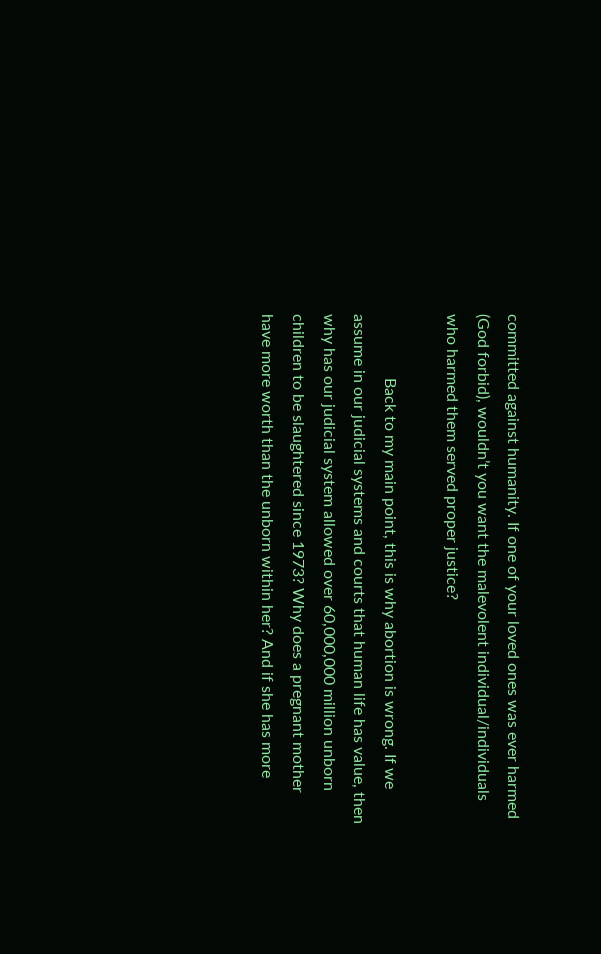committed against humanity. If one of your loved ones was ever harmed (God forbid), wouldn’t you want the malevolent individual/individuals who harmed them served proper justice?

                Back to my main point, this is why abortion is wrong. If we assume in our judicial systems and courts that human life has value, then why has our judicial system allowed over 60,000,000 million unborn children to be slaughtered since 1973? Why does a pregnant mother have more worth than the unborn within her? And if she has more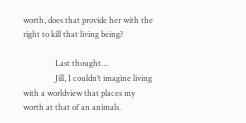worth, does that provide her with the right to kill that living being?

                Last thought…
                Jill, I couldn’t imagine living with a worldview that places my worth at that of an animals.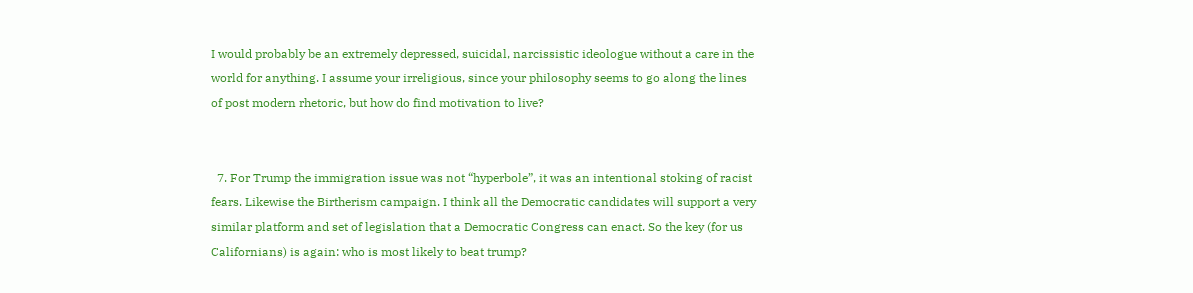I would probably be an extremely depressed, suicidal, narcissistic ideologue without a care in the world for anything. I assume your irreligious, since your philosophy seems to go along the lines of post modern rhetoric, but how do find motivation to live?


  7. For Trump the immigration issue was not “hyperbole”, it was an intentional stoking of racist fears. Likewise the Birtherism campaign. I think all the Democratic candidates will support a very similar platform and set of legislation that a Democratic Congress can enact. So the key (for us Californians) is again: who is most likely to beat trump?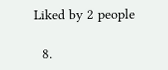Liked by 2 people

  8.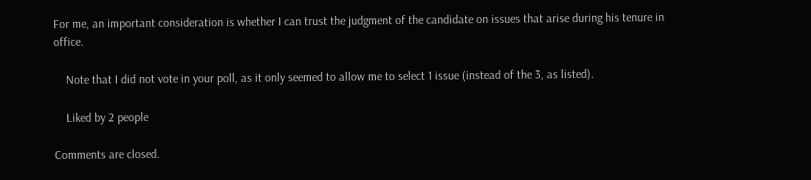For me, an important consideration is whether I can trust the judgment of the candidate on issues that arise during his tenure in office.

    Note that I did not vote in your poll, as it only seemed to allow me to select 1 issue (instead of the 3, as listed).

    Liked by 2 people

Comments are closed.